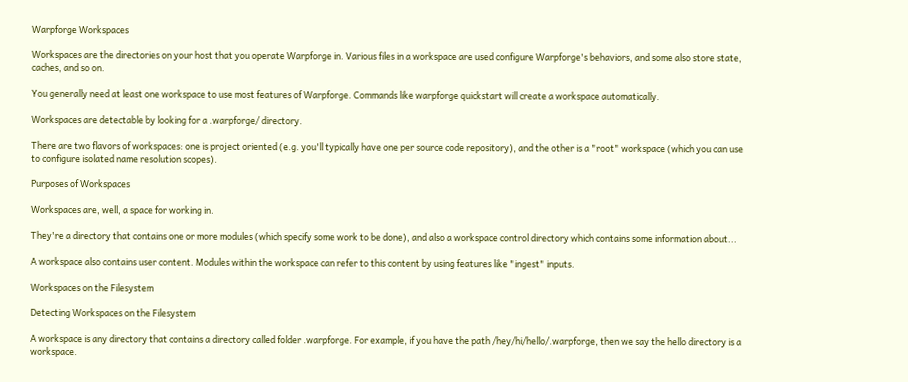Warpforge Workspaces

Workspaces are the directories on your host that you operate Warpforge in. Various files in a workspace are used configure Warpforge's behaviors, and some also store state, caches, and so on.

You generally need at least one workspace to use most features of Warpforge. Commands like warpforge quickstart will create a workspace automatically.

Workspaces are detectable by looking for a .warpforge/ directory.

There are two flavors of workspaces: one is project oriented (e.g. you'll typically have one per source code repository), and the other is a "root" workspace (which you can use to configure isolated name resolution scopes).

Purposes of Workspaces

Workspaces are, well, a space for working in.

They're a directory that contains one or more modules (which specify some work to be done), and also a workspace control directory which contains some information about...

A workspace also contains user content. Modules within the workspace can refer to this content by using features like "ingest" inputs.

Workspaces on the Filesystem

Detecting Workspaces on the Filesystem

A workspace is any directory that contains a directory called folder .warpforge. For example, if you have the path /hey/hi/hello/.warpforge, then we say the hello directory is a workspace.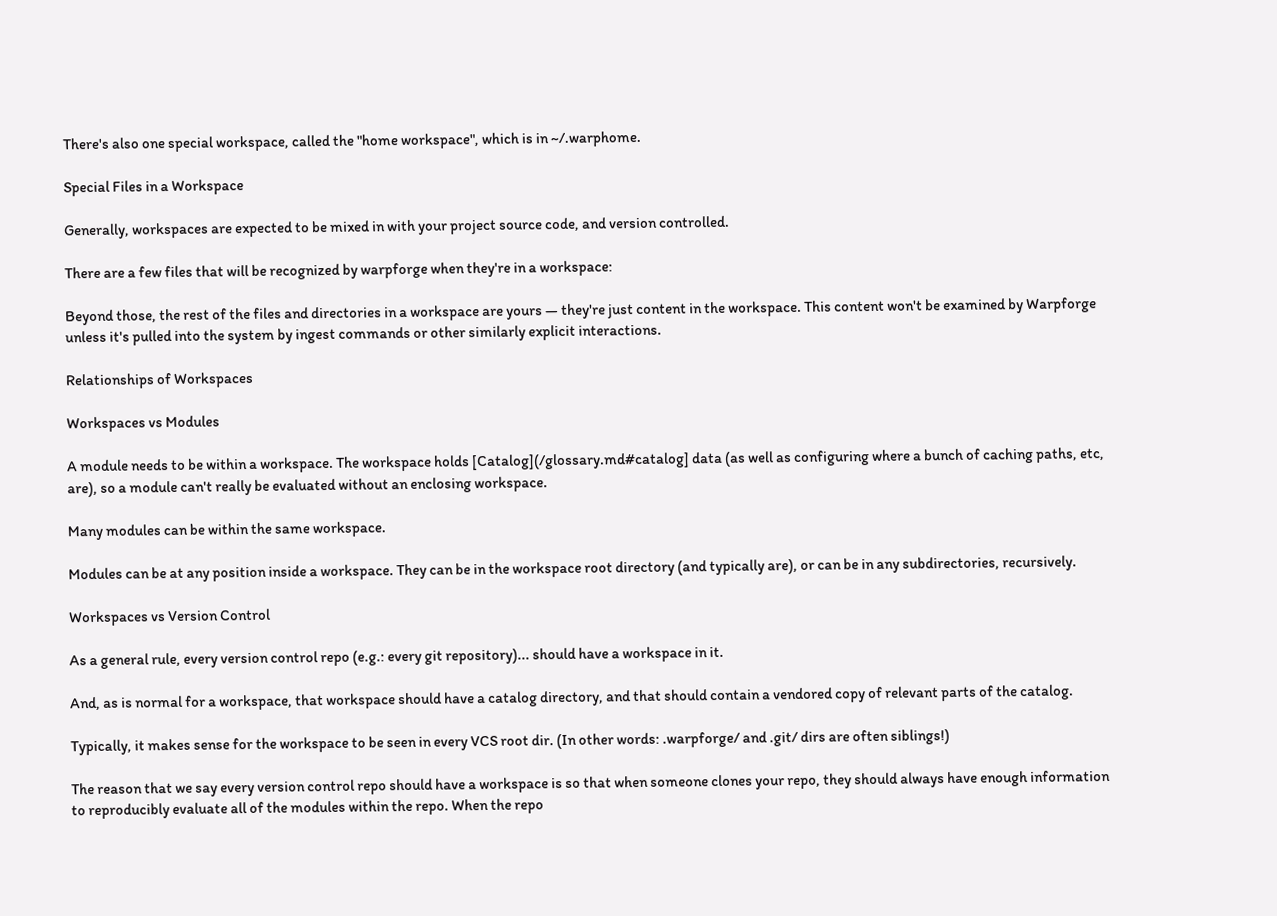There's also one special workspace, called the "home workspace", which is in ~/.warphome.

Special Files in a Workspace

Generally, workspaces are expected to be mixed in with your project source code, and version controlled.

There are a few files that will be recognized by warpforge when they're in a workspace:

Beyond those, the rest of the files and directories in a workspace are yours — they're just content in the workspace. This content won't be examined by Warpforge unless it's pulled into the system by ingest commands or other similarly explicit interactions.

Relationships of Workspaces

Workspaces vs Modules

A module needs to be within a workspace. The workspace holds [Catalog](/glossary.md#catalog] data (as well as configuring where a bunch of caching paths, etc, are), so a module can't really be evaluated without an enclosing workspace.

Many modules can be within the same workspace.

Modules can be at any position inside a workspace. They can be in the workspace root directory (and typically are), or can be in any subdirectories, recursively.

Workspaces vs Version Control

As a general rule, every version control repo (e.g.: every git repository)... should have a workspace in it.

And, as is normal for a workspace, that workspace should have a catalog directory, and that should contain a vendored copy of relevant parts of the catalog.

Typically, it makes sense for the workspace to be seen in every VCS root dir. (In other words: .warpforge/ and .git/ dirs are often siblings!)

The reason that we say every version control repo should have a workspace is so that when someone clones your repo, they should always have enough information to reproducibly evaluate all of the modules within the repo. When the repo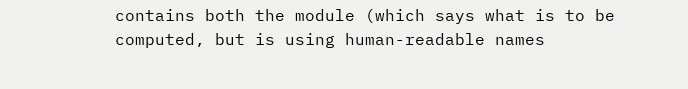contains both the module (which says what is to be computed, but is using human-readable names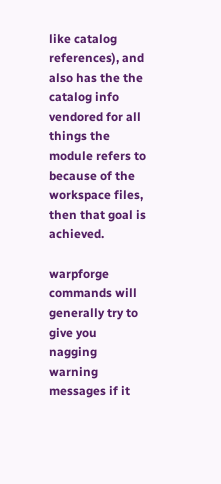like catalog references), and also has the the catalog info vendored for all things the module refers to because of the workspace files, then that goal is achieved.

warpforge commands will generally try to give you nagging warning messages if it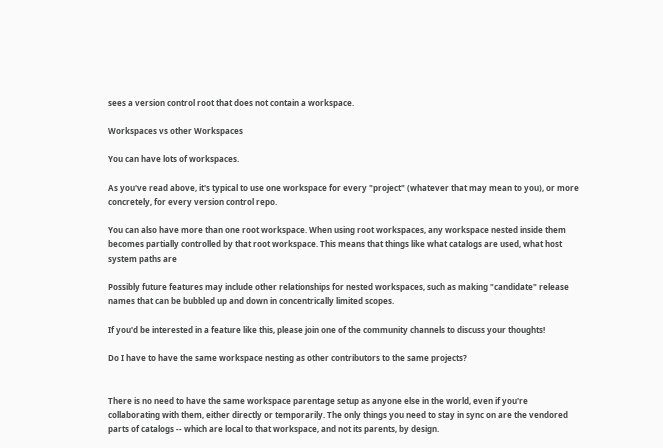sees a version control root that does not contain a workspace.

Workspaces vs other Workspaces

You can have lots of workspaces.

As you've read above, it's typical to use one workspace for every "project" (whatever that may mean to you), or more concretely, for every version control repo.

You can also have more than one root workspace. When using root workspaces, any workspace nested inside them becomes partially controlled by that root workspace. This means that things like what catalogs are used, what host system paths are

Possibly future features may include other relationships for nested workspaces, such as making "candidate" release names that can be bubbled up and down in concentrically limited scopes.

If you'd be interested in a feature like this, please join one of the community channels to discuss your thoughts!

Do I have to have the same workspace nesting as other contributors to the same projects?


There is no need to have the same workspace parentage setup as anyone else in the world, even if you're collaborating with them, either directly or temporarily. The only things you need to stay in sync on are the vendored parts of catalogs -- which are local to that workspace, and not its parents, by design.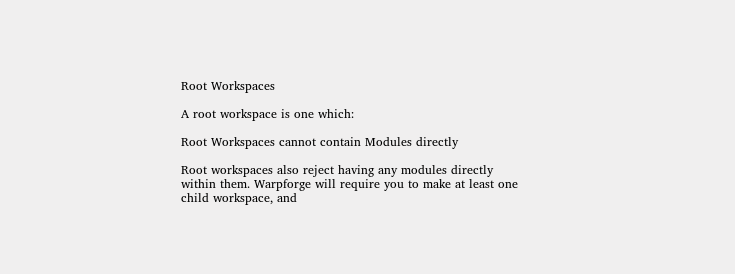Root Workspaces

A root workspace is one which:

Root Workspaces cannot contain Modules directly

Root workspaces also reject having any modules directly within them. Warpforge will require you to make at least one child workspace, and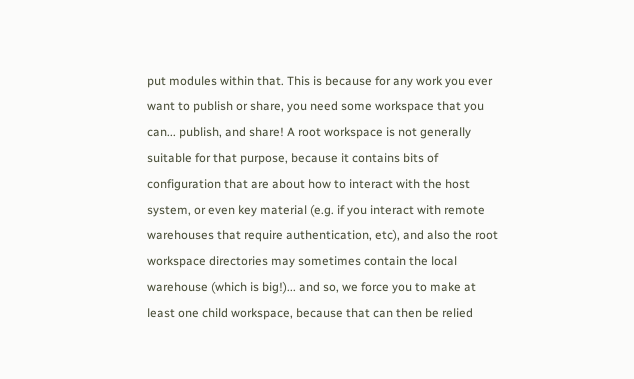put modules within that. This is because for any work you ever want to publish or share, you need some workspace that you can... publish, and share! A root workspace is not generally suitable for that purpose, because it contains bits of configuration that are about how to interact with the host system, or even key material (e.g. if you interact with remote warehouses that require authentication, etc), and also the root workspace directories may sometimes contain the local warehouse (which is big!)... and so, we force you to make at least one child workspace, because that can then be relied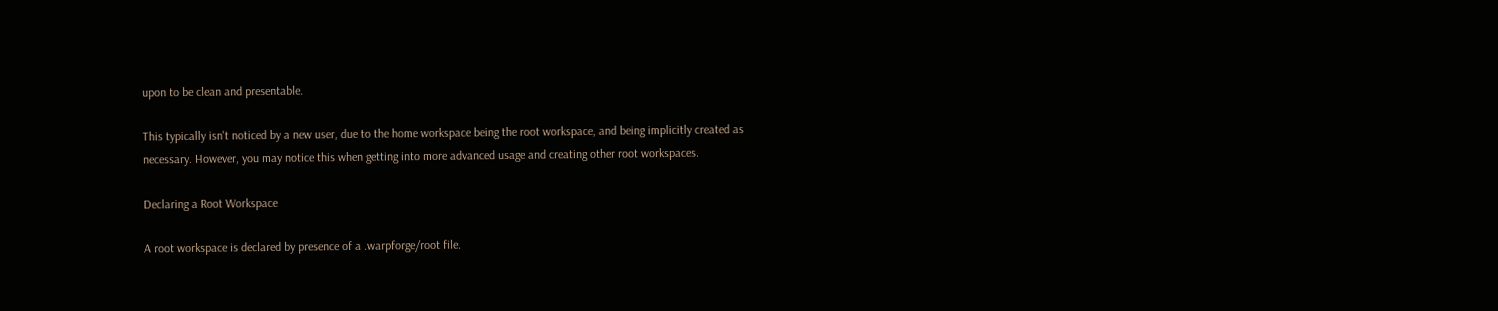upon to be clean and presentable.

This typically isn't noticed by a new user, due to the home workspace being the root workspace, and being implicitly created as necessary. However, you may notice this when getting into more advanced usage and creating other root workspaces.

Declaring a Root Workspace

A root workspace is declared by presence of a .warpforge/root file.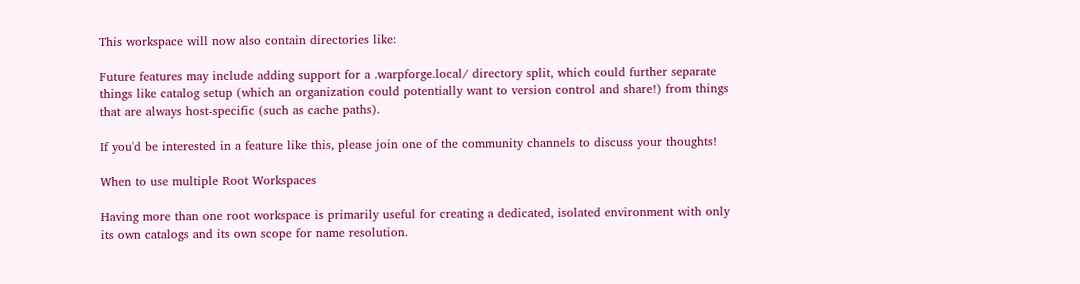This workspace will now also contain directories like:

Future features may include adding support for a .warpforge.local/ directory split, which could further separate things like catalog setup (which an organization could potentially want to version control and share!) from things that are always host-specific (such as cache paths).

If you'd be interested in a feature like this, please join one of the community channels to discuss your thoughts!

When to use multiple Root Workspaces

Having more than one root workspace is primarily useful for creating a dedicated, isolated environment with only its own catalogs and its own scope for name resolution.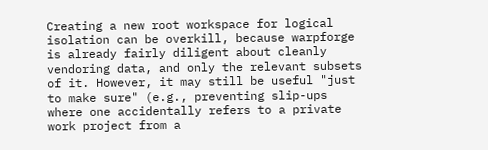Creating a new root workspace for logical isolation can be overkill, because warpforge is already fairly diligent about cleanly vendoring data, and only the relevant subsets of it. However, it may still be useful "just to make sure" (e.g., preventing slip-ups where one accidentally refers to a private work project from a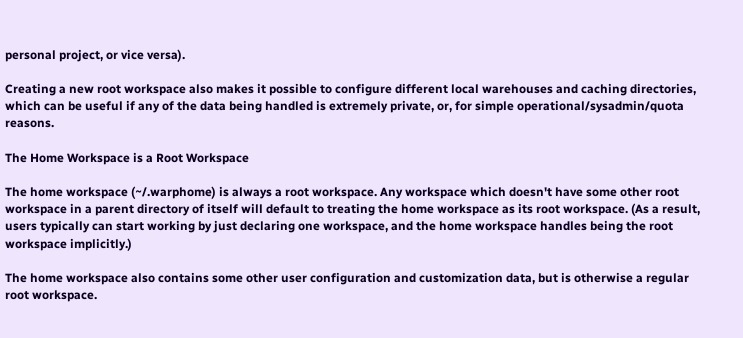personal project, or vice versa).

Creating a new root workspace also makes it possible to configure different local warehouses and caching directories, which can be useful if any of the data being handled is extremely private, or, for simple operational/sysadmin/quota reasons.

The Home Workspace is a Root Workspace

The home workspace (~/.warphome) is always a root workspace. Any workspace which doesn't have some other root workspace in a parent directory of itself will default to treating the home workspace as its root workspace. (As a result, users typically can start working by just declaring one workspace, and the home workspace handles being the root workspace implicitly.)

The home workspace also contains some other user configuration and customization data, but is otherwise a regular root workspace.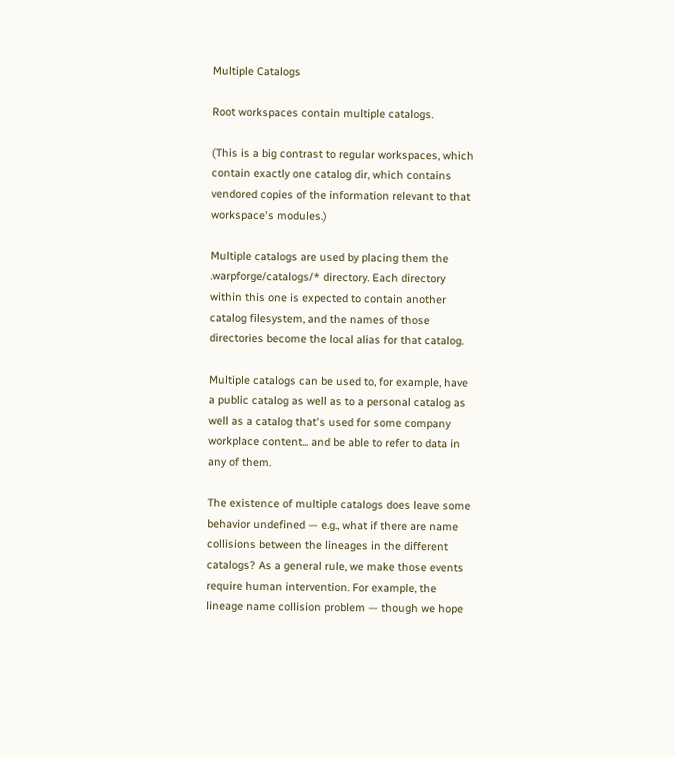Multiple Catalogs

Root workspaces contain multiple catalogs.

(This is a big contrast to regular workspaces, which contain exactly one catalog dir, which contains vendored copies of the information relevant to that workspace's modules.)

Multiple catalogs are used by placing them the .warpforge/catalogs/* directory. Each directory within this one is expected to contain another catalog filesystem, and the names of those directories become the local alias for that catalog.

Multiple catalogs can be used to, for example, have a public catalog as well as to a personal catalog as well as a catalog that's used for some company workplace content... and be able to refer to data in any of them.

The existence of multiple catalogs does leave some behavior undefined — e.g., what if there are name collisions between the lineages in the different catalogs? As a general rule, we make those events require human intervention. For example, the lineage name collision problem — though we hope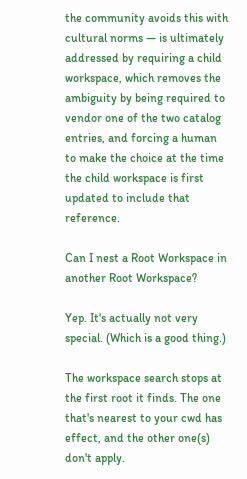the community avoids this with cultural norms — is ultimately addressed by requiring a child workspace, which removes the ambiguity by being required to vendor one of the two catalog entries, and forcing a human to make the choice at the time the child workspace is first updated to include that reference.

Can I nest a Root Workspace in another Root Workspace?

Yep. It's actually not very special. (Which is a good thing.)

The workspace search stops at the first root it finds. The one that's nearest to your cwd has effect, and the other one(s) don't apply.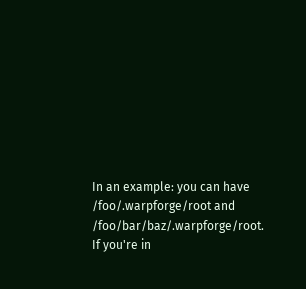In an example: you can have /foo/.warpforge/root and /foo/bar/baz/.warpforge/root. If you're in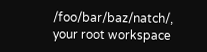/foo/bar/baz/natch/, your root workspace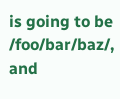is going to be /foo/bar/baz/, and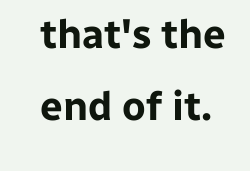that's the end of it.